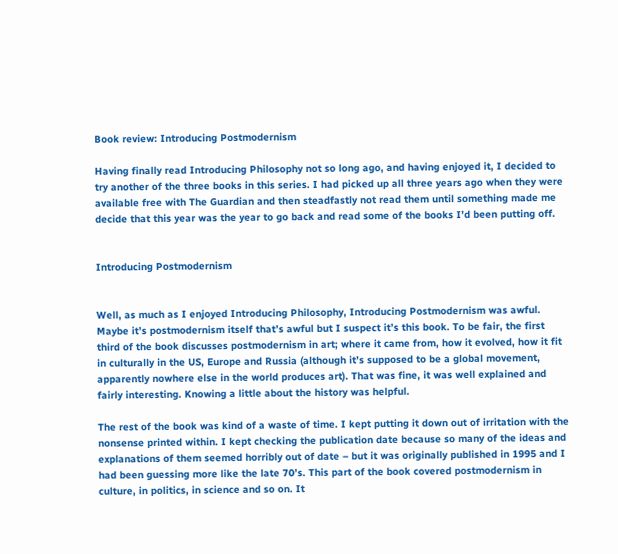Book review: Introducing Postmodernism

Having finally read Introducing Philosophy not so long ago, and having enjoyed it, I decided to try another of the three books in this series. I had picked up all three years ago when they were available free with The Guardian and then steadfastly not read them until something made me decide that this year was the year to go back and read some of the books I’d been putting off.


Introducing Postmodernism


Well, as much as I enjoyed Introducing Philosophy, Introducing Postmodernism was awful. Maybe it’s postmodernism itself that’s awful but I suspect it’s this book. To be fair, the first third of the book discusses postmodernism in art; where it came from, how it evolved, how it fit in culturally in the US, Europe and Russia (although it’s supposed to be a global movement, apparently nowhere else in the world produces art). That was fine, it was well explained and fairly interesting. Knowing a little about the history was helpful.

The rest of the book was kind of a waste of time. I kept putting it down out of irritation with the nonsense printed within. I kept checking the publication date because so many of the ideas and explanations of them seemed horribly out of date – but it was originally published in 1995 and I had been guessing more like the late 70’s. This part of the book covered postmodernism in culture, in politics, in science and so on. It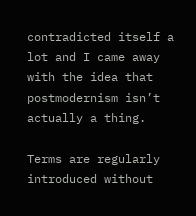contradicted itself a lot and I came away with the idea that postmodernism isn’t actually a thing.

Terms are regularly introduced without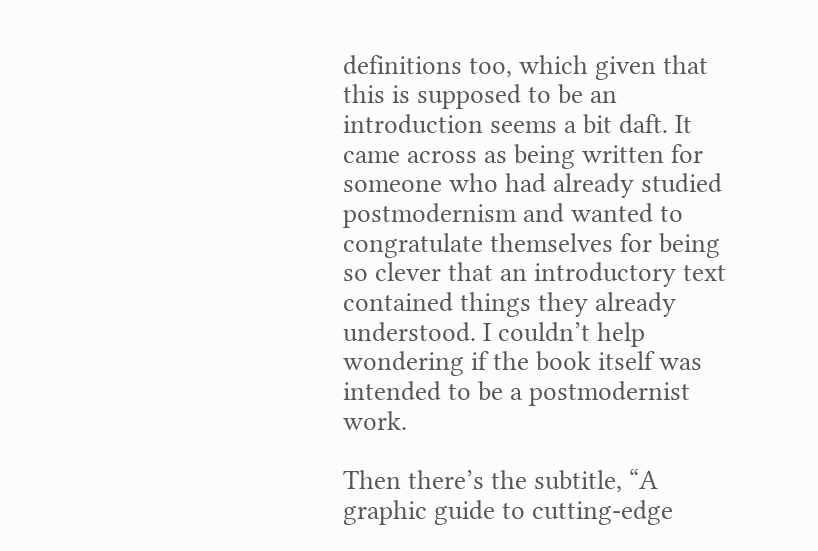definitions too, which given that this is supposed to be an introduction seems a bit daft. It came across as being written for someone who had already studied postmodernism and wanted to congratulate themselves for being so clever that an introductory text contained things they already understood. I couldn’t help wondering if the book itself was intended to be a postmodernist work.

Then there’s the subtitle, “A graphic guide to cutting-edge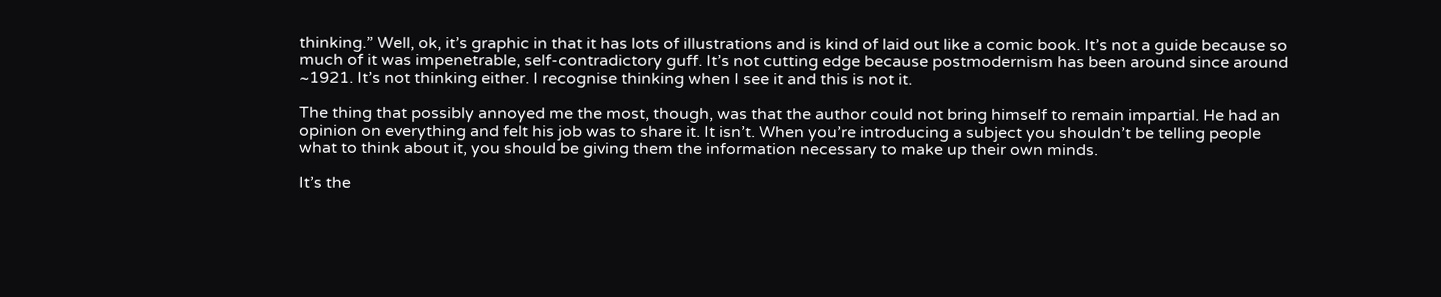thinking.” Well, ok, it’s graphic in that it has lots of illustrations and is kind of laid out like a comic book. It’s not a guide because so much of it was impenetrable, self-contradictory guff. It’s not cutting edge because postmodernism has been around since around ~1921. It’s not thinking either. I recognise thinking when I see it and this is not it.

The thing that possibly annoyed me the most, though, was that the author could not bring himself to remain impartial. He had an opinion on everything and felt his job was to share it. It isn’t. When you’re introducing a subject you shouldn’t be telling people what to think about it, you should be giving them the information necessary to make up their own minds.

It’s the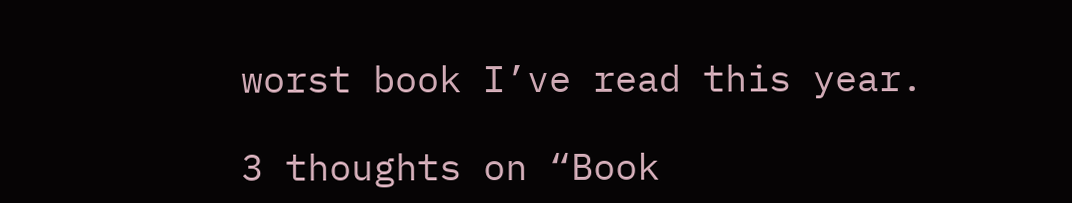worst book I’ve read this year.

3 thoughts on “Book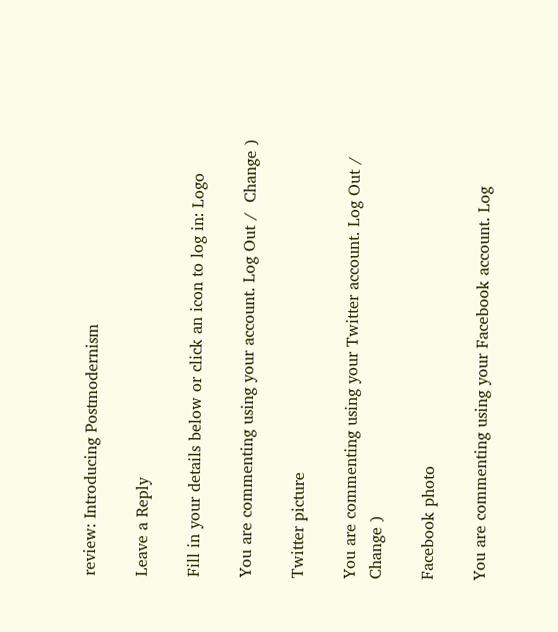review: Introducing Postmodernism

Leave a Reply

Fill in your details below or click an icon to log in: Logo

You are commenting using your account. Log Out /  Change )

Twitter picture

You are commenting using your Twitter account. Log Out /  Change )

Facebook photo

You are commenting using your Facebook account. Log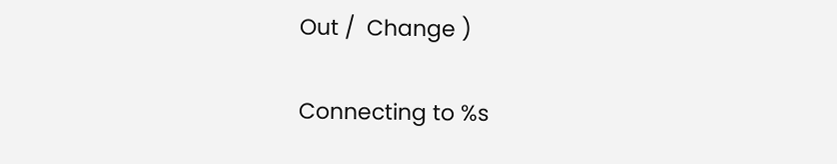Out /  Change )

Connecting to %s